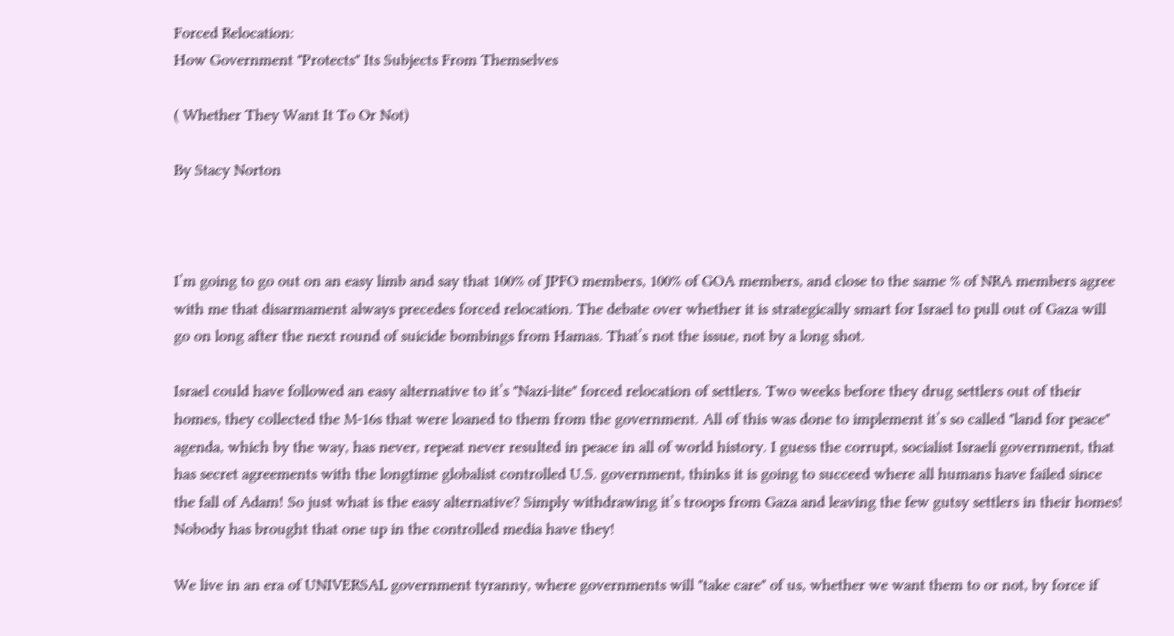Forced Relocation:
How Government "Protects" Its Subjects From Themselves

( Whether They Want It To Or Not)

By Stacy Norton



I’m going to go out on an easy limb and say that 100% of JPFO members, 100% of GOA members, and close to the same % of NRA members agree with me that disarmament always precedes forced relocation. The debate over whether it is strategically smart for Israel to pull out of Gaza will go on long after the next round of suicide bombings from Hamas. That’s not the issue, not by a long shot.

Israel could have followed an easy alternative to it’s "Nazi-lite" forced relocation of settlers. Two weeks before they drug settlers out of their homes, they collected the M-16s that were loaned to them from the government. All of this was done to implement it’s so called "land for peace" agenda, which by the way, has never, repeat never resulted in peace in all of world history. I guess the corrupt, socialist Israeli government, that has secret agreements with the longtime globalist controlled U.S. government, thinks it is going to succeed where all humans have failed since the fall of Adam! So just what is the easy alternative? Simply withdrawing it’s troops from Gaza and leaving the few gutsy settlers in their homes! Nobody has brought that one up in the controlled media have they!

We live in an era of UNIVERSAL government tyranny, where governments will "take care" of us, whether we want them to or not, by force if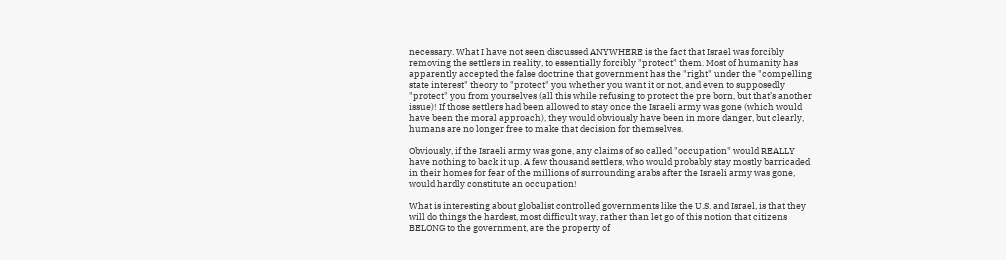necessary. What I have not seen discussed ANYWHERE is the fact that Israel was forcibly removing the settlers in reality, to essentially forcibly "protect" them. Most of humanity has apparently accepted the false doctrine that government has the "right" under the "compelling state interest" theory to "protect" you whether you want it or not, and even to supposedly "protect" you from yourselves (all this while refusing to protect the pre born, but that’s another issue)! If those settlers had been allowed to stay once the Israeli army was gone (which would have been the moral approach), they would obviously have been in more danger, but clearly, humans are no longer free to make that decision for themselves.

Obviously, if the Israeli army was gone, any claims of so called "occupation" would REALLY have nothing to back it up. A few thousand settlers, who would probably stay mostly barricaded in their homes for fear of the millions of surrounding arabs after the Israeli army was gone, would hardly constitute an occupation!

What is interesting about globalist controlled governments like the U.S. and Israel, is that they will do things the hardest, most difficult way, rather than let go of this notion that citizens BELONG to the government, are the property of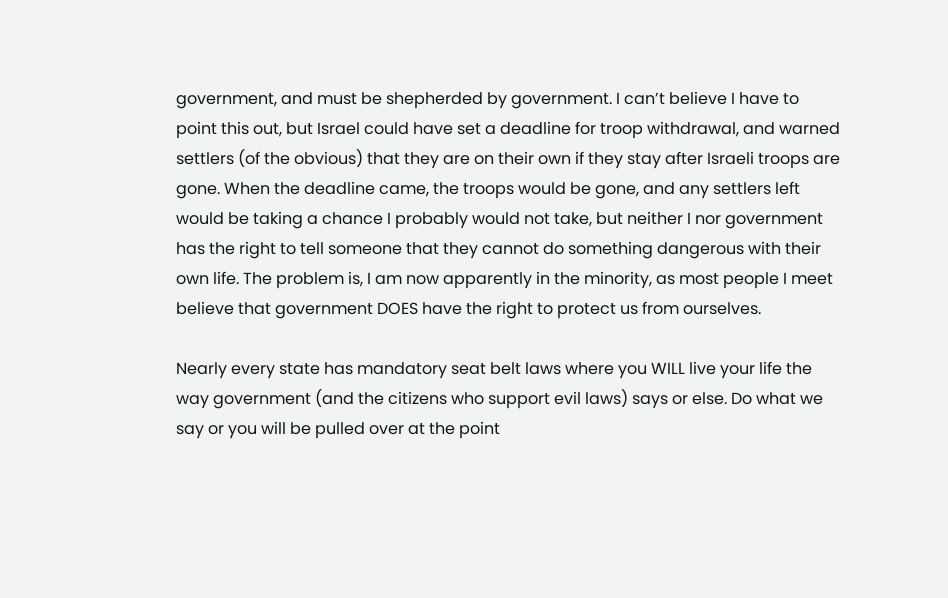government, and must be shepherded by government. I can’t believe I have to point this out, but Israel could have set a deadline for troop withdrawal, and warned settlers (of the obvious) that they are on their own if they stay after Israeli troops are gone. When the deadline came, the troops would be gone, and any settlers left would be taking a chance I probably would not take, but neither I nor government has the right to tell someone that they cannot do something dangerous with their own life. The problem is, I am now apparently in the minority, as most people I meet believe that government DOES have the right to protect us from ourselves.

Nearly every state has mandatory seat belt laws where you WILL live your life the way government (and the citizens who support evil laws) says or else. Do what we say or you will be pulled over at the point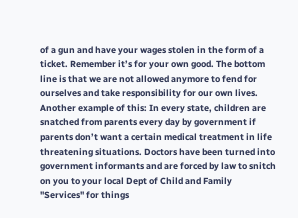of a gun and have your wages stolen in the form of a ticket. Remember it’s for your own good. The bottom line is that we are not allowed anymore to fend for ourselves and take responsibility for our own lives. Another example of this: In every state, children are snatched from parents every day by government if parents don’t want a certain medical treatment in life threatening situations. Doctors have been turned into government informants and are forced by law to snitch on you to your local Dept of Child and Family "Services" for things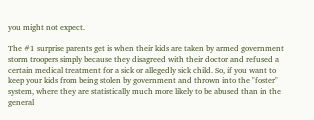you might not expect.

The #1 surprise parents get is when their kids are taken by armed government storm troopers simply because they disagreed with their doctor and refused a certain medical treatment for a sick or allegedly sick child. So, if you want to keep your kids from being stolen by government and thrown into the "foster" system, where they are statistically much more likely to be abused than in the general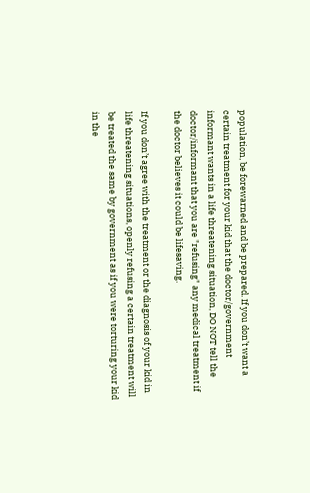population, be forewarned and be prepared. If you don’t want a certain treatment for your kid that the doctor/government informant wants in a life threatening situation, DO NOT tell the doctor/informant that you are "refusing" any medical treatment if the doctor believes it could be lifesaving.

If you don’t agree with the treatment or the diagnosis of your kid in life threatening situations, openly refusing a certain treatment will be treated the same by government as if you were torturing your kid in the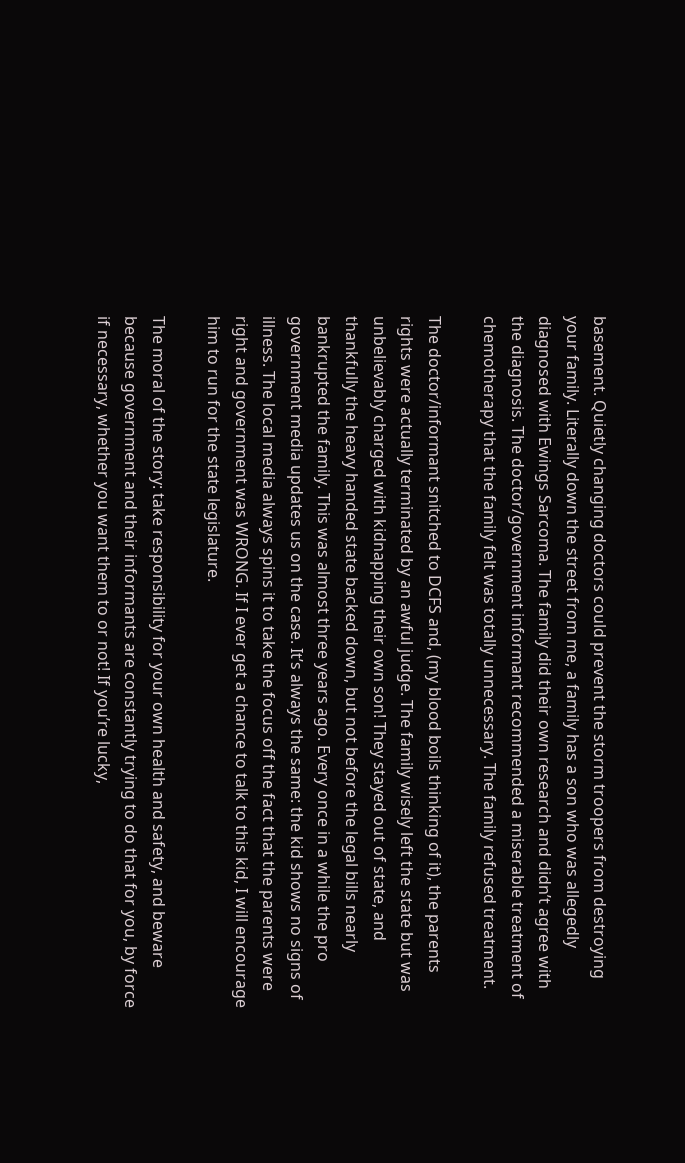basement. Quietly changing doctors could prevent the storm troopers from destroying your family. Literally down the street from me, a family has a son who was allegedly diagnosed with Ewings Sarcoma. The family did their own research and didn’t agree with the diagnosis. The doctor/government informant recommended a miserable treatment of chemotherapy that the family felt was totally unnecessary. The family refused treatment.

The doctor/informant snitched to DCFS and, (my blood boils thinking of it), the parents rights were actually terminated by an awful judge. The family wisely left the state but was unbelievably charged with kidnapping their own son! They stayed out of state, and thankfully the heavy handed state backed down, but not before the legal bills nearly bankrupted the family. This was almost three years ago. Every once in a while the pro government media updates us on the case. It’s always the same: the kid shows no signs of illness. The local media always spins it to take the focus off the fact that the parents were right and government was WRONG. If I ever get a chance to talk to this kid, I will encourage him to run for the state legislature.

The moral of the story: take responsibility for your own health and safety, and beware because government and their informants are constantly trying to do that for you, by force if necessary, whether you want them to or not! If you’re lucky,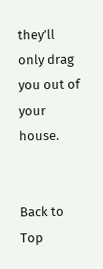they’ll only drag you out of your house.


Back to Top